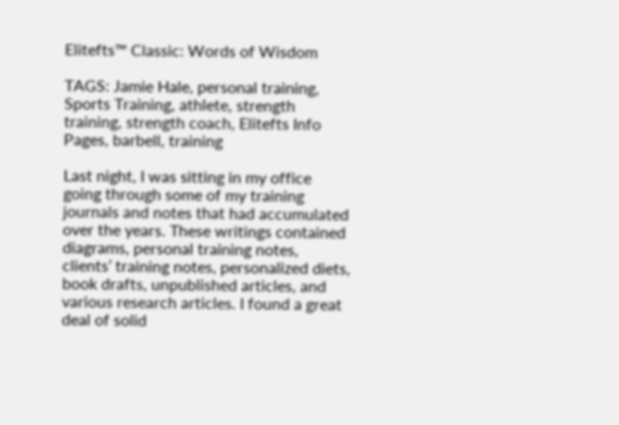Elitefts™ Classic: Words of Wisdom

TAGS: Jamie Hale, personal training, Sports Training, athlete, strength training, strength coach, Elitefts Info Pages, barbell, training

Last night, I was sitting in my office going through some of my training journals and notes that had accumulated over the years. These writings contained diagrams, personal training notes, clients’ training notes, personalized diets, book drafts, unpublished articles, and various research articles. I found a great deal of solid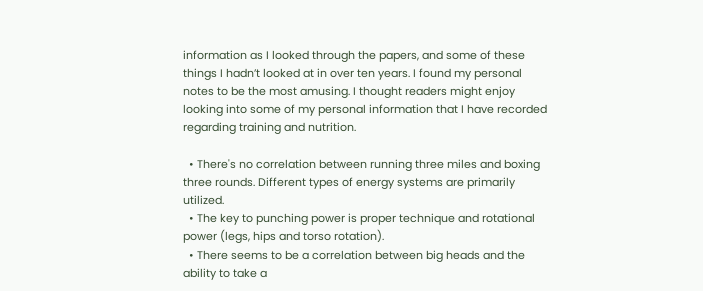information as I looked through the papers, and some of these things I hadn’t looked at in over ten years. I found my personal notes to be the most amusing. I thought readers might enjoy looking into some of my personal information that I have recorded regarding training and nutrition.

  • There's no correlation between running three miles and boxing three rounds. Different types of energy systems are primarily utilized.
  • The key to punching power is proper technique and rotational power (legs, hips and torso rotation).
  • There seems to be a correlation between big heads and the ability to take a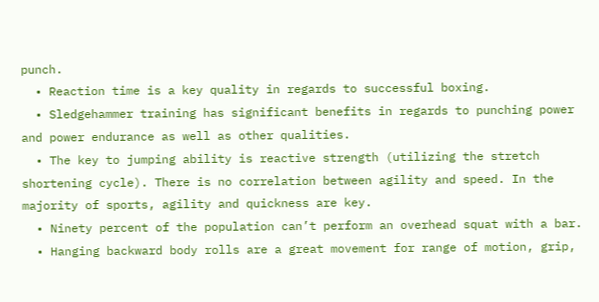punch.
  • Reaction time is a key quality in regards to successful boxing.
  • Sledgehammer training has significant benefits in regards to punching power and power endurance as well as other qualities.
  • The key to jumping ability is reactive strength (utilizing the stretch shortening cycle). There is no correlation between agility and speed. In the majority of sports, agility and quickness are key.
  • Ninety percent of the population can’t perform an overhead squat with a bar.
  • Hanging backward body rolls are a great movement for range of motion, grip,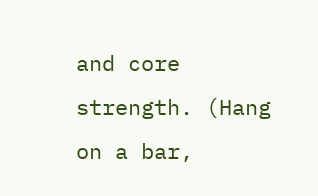and core strength. (Hang on a bar,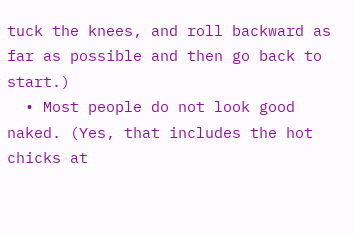tuck the knees, and roll backward as far as possible and then go back to start.)
  • Most people do not look good naked. (Yes, that includes the hot chicks at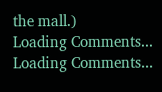the mall.)
Loading Comments... Loading Comments...